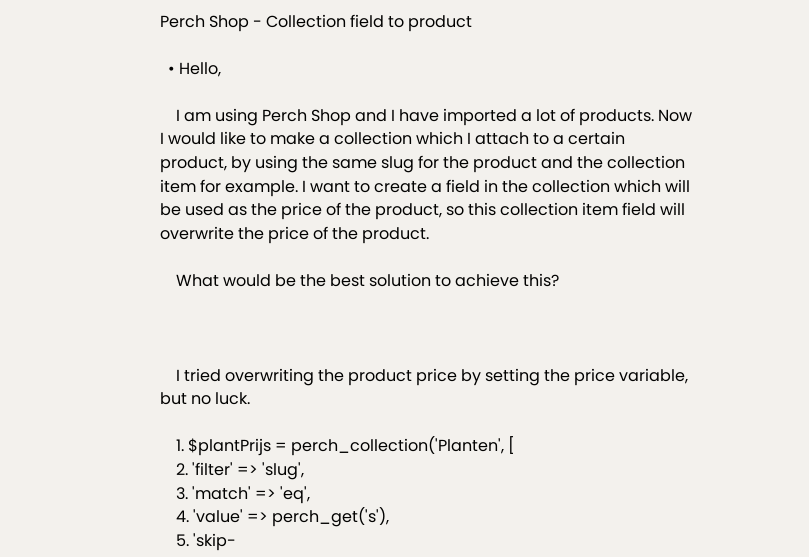Perch Shop - Collection field to product

  • Hello,

    I am using Perch Shop and I have imported a lot of products. Now I would like to make a collection which I attach to a certain product, by using the same slug for the product and the collection item for example. I want to create a field in the collection which will be used as the price of the product, so this collection item field will overwrite the price of the product.

    What would be the best solution to achieve this?



    I tried overwriting the product price by setting the price variable, but no luck.

    1. $plantPrijs = perch_collection('Planten', [
    2. 'filter' => 'slug',
    3. 'match' => 'eq',
    4. 'value' => perch_get('s'),
    5. 'skip-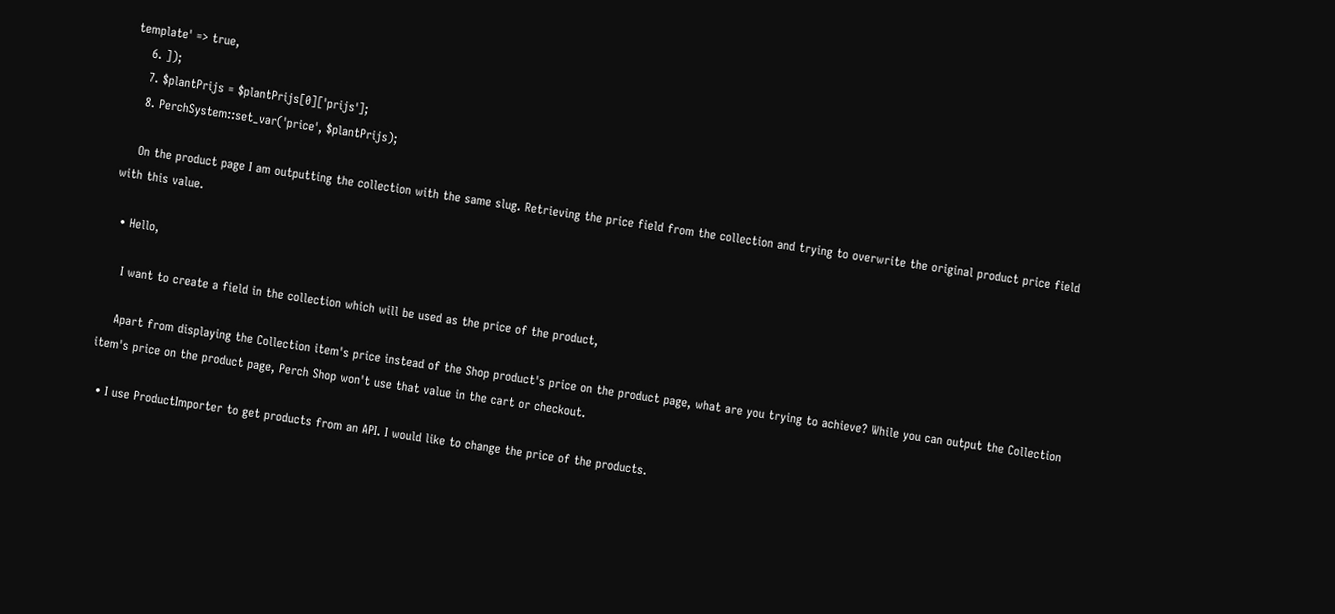template' => true,
    6. ]);
    7. $plantPrijs = $plantPrijs[0]['prijs'];
    8. PerchSystem::set_var('price', $plantPrijs);

    On the product page I am outputting the collection with the same slug. Retrieving the price field from the collection and trying to overwrite the original product price field with this value.

  • Hello,

    I want to create a field in the collection which will be used as the price of the product,

    Apart from displaying the Collection item's price instead of the Shop product's price on the product page, what are you trying to achieve? While you can output the Collection item's price on the product page, Perch Shop won't use that value in the cart or checkout.

  • I use ProductImporter to get products from an API. I would like to change the price of the products.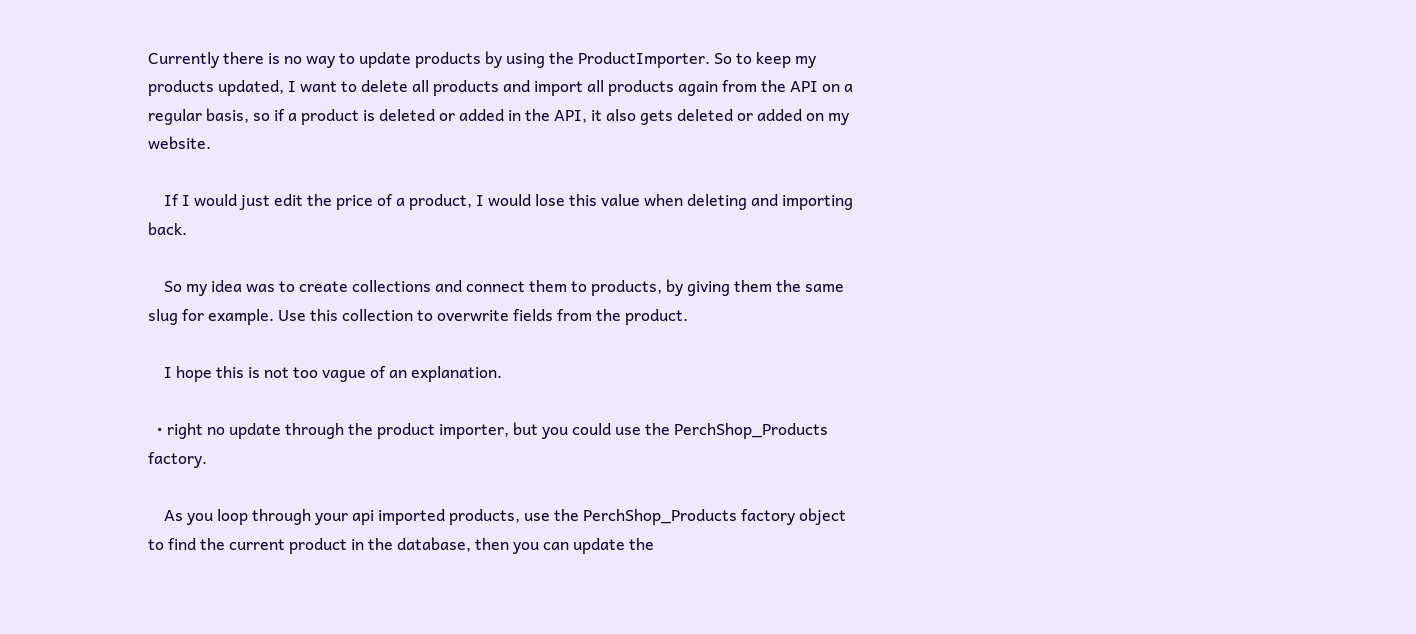Currently there is no way to update products by using the ProductImporter. So to keep my products updated, I want to delete all products and import all products again from the API on a regular basis, so if a product is deleted or added in the API, it also gets deleted or added on my website.

    If I would just edit the price of a product, I would lose this value when deleting and importing back.

    So my idea was to create collections and connect them to products, by giving them the same slug for example. Use this collection to overwrite fields from the product.

    I hope this is not too vague of an explanation.

  • right no update through the product importer, but you could use the PerchShop_Products factory.

    As you loop through your api imported products, use the PerchShop_Products factory object to find the current product in the database, then you can update the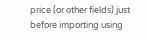price (or other fields) just before importing using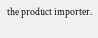the product importer.